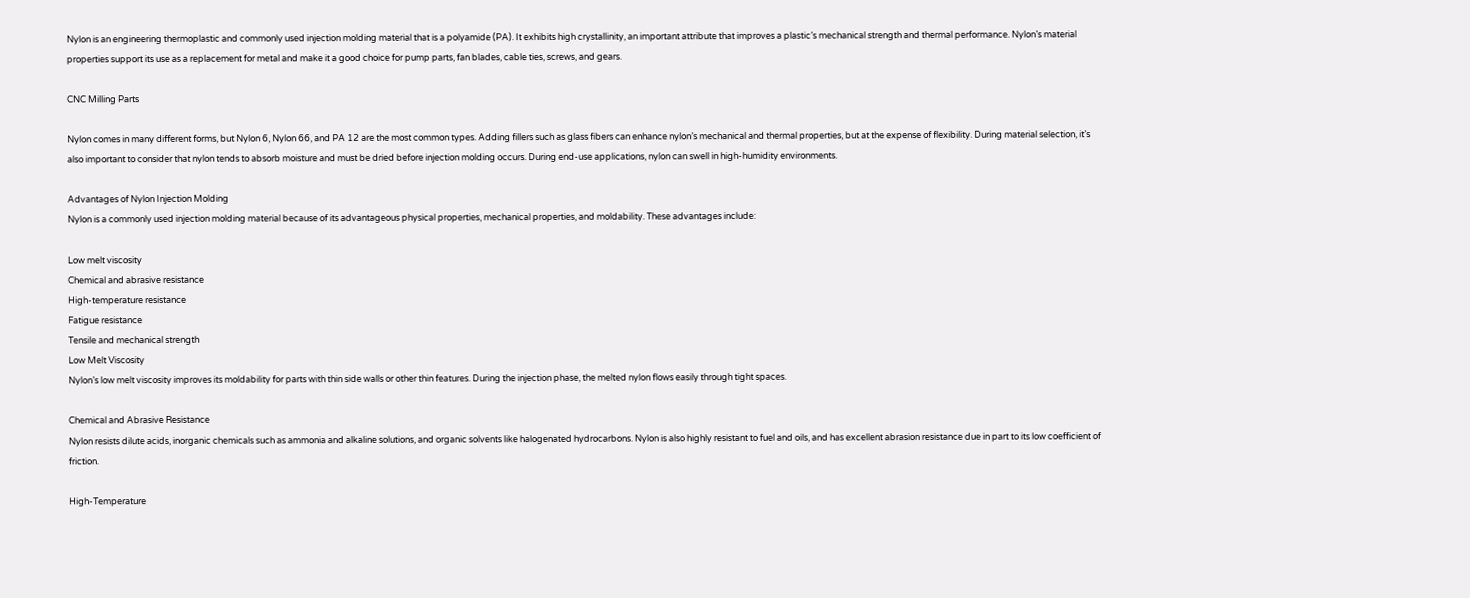Nylon is an engineering thermoplastic and commonly used injection molding material that is a polyamide (PA). It exhibits high crystallinity, an important attribute that improves a plastic’s mechanical strength and thermal performance. Nylon’s material properties support its use as a replacement for metal and make it a good choice for pump parts, fan blades, cable ties, screws, and gears.

CNC Milling Parts

Nylon comes in many different forms, but Nylon 6, Nylon 66, and PA 12 are the most common types. Adding fillers such as glass fibers can enhance nylon’s mechanical and thermal properties, but at the expense of flexibility. During material selection, it’s also important to consider that nylon tends to absorb moisture and must be dried before injection molding occurs. During end-use applications, nylon can swell in high-humidity environments.

Advantages of Nylon Injection Molding
Nylon is a commonly used injection molding material because of its advantageous physical properties, mechanical properties, and moldability. These advantages include:

Low melt viscosity
Chemical and abrasive resistance
High-temperature resistance
Fatigue resistance
Tensile and mechanical strength
Low Melt Viscosity
Nylon’s low melt viscosity improves its moldability for parts with thin side walls or other thin features. During the injection phase, the melted nylon flows easily through tight spaces.

Chemical and Abrasive Resistance
Nylon resists dilute acids, inorganic chemicals such as ammonia and alkaline solutions, and organic solvents like halogenated hydrocarbons. Nylon is also highly resistant to fuel and oils, and has excellent abrasion resistance due in part to its low coefficient of friction.

High-Temperature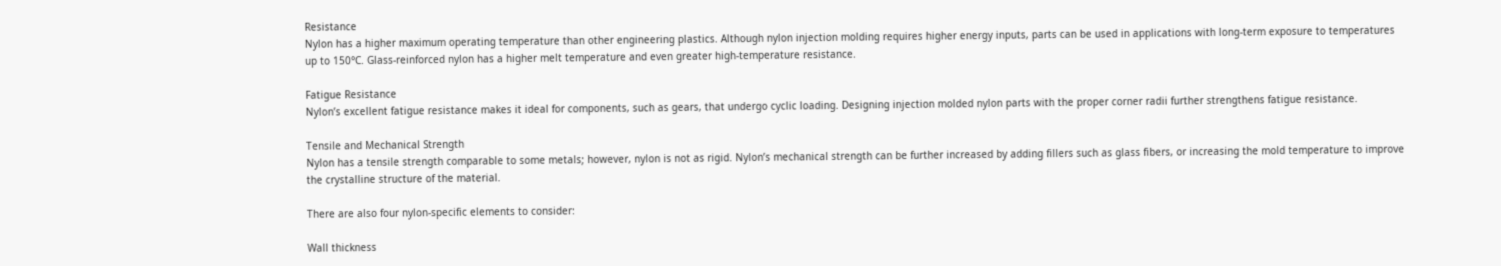Resistance
Nylon has a higher maximum operating temperature than other engineering plastics. Although nylon injection molding requires higher energy inputs, parts can be used in applications with long-term exposure to temperatures up to 150°C. Glass-reinforced nylon has a higher melt temperature and even greater high-temperature resistance.

Fatigue Resistance
Nylon’s excellent fatigue resistance makes it ideal for components, such as gears, that undergo cyclic loading. Designing injection molded nylon parts with the proper corner radii further strengthens fatigue resistance.

Tensile and Mechanical Strength
Nylon has a tensile strength comparable to some metals; however, nylon is not as rigid. Nylon’s mechanical strength can be further increased by adding fillers such as glass fibers, or increasing the mold temperature to improve the crystalline structure of the material.

There are also four nylon-specific elements to consider:

Wall thickness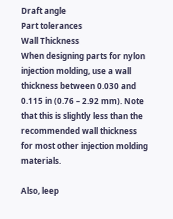Draft angle
Part tolerances
Wall Thickness
When designing parts for nylon injection molding, use a wall thickness between 0.030 and 0.115 in (0.76 – 2.92 mm). Note that this is slightly less than the recommended wall thickness for most other injection molding materials.

Also, leep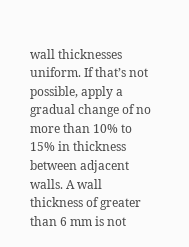wall thicknesses uniform. If that’s not possible, apply a gradual change of no more than 10% to 15% in thickness between adjacent walls. A wall thickness of greater than 6 mm is not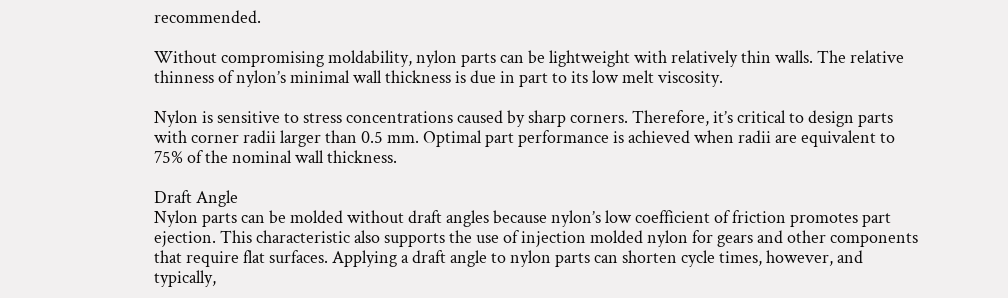recommended.

Without compromising moldability, nylon parts can be lightweight with relatively thin walls. The relative thinness of nylon’s minimal wall thickness is due in part to its low melt viscosity.

Nylon is sensitive to stress concentrations caused by sharp corners. Therefore, it’s critical to design parts with corner radii larger than 0.5 mm. Optimal part performance is achieved when radii are equivalent to 75% of the nominal wall thickness.

Draft Angle
Nylon parts can be molded without draft angles because nylon’s low coefficient of friction promotes part ejection. This characteristic also supports the use of injection molded nylon for gears and other components that require flat surfaces. Applying a draft angle to nylon parts can shorten cycle times, however, and typically,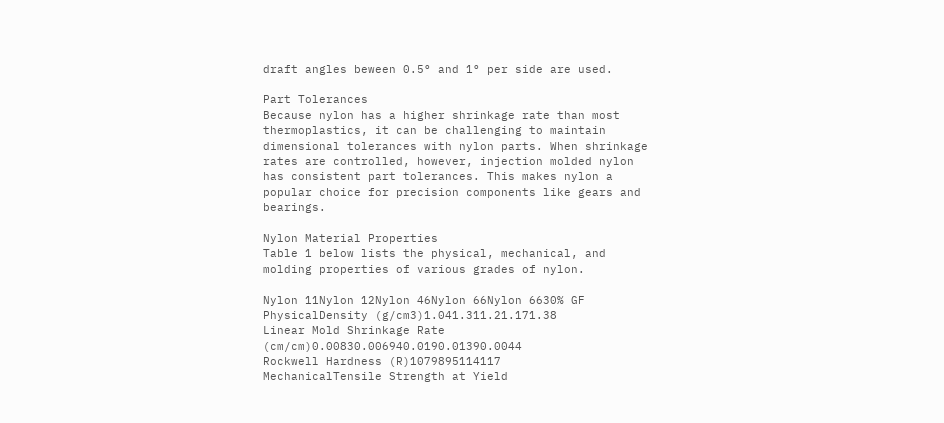draft angles beween 0.5° and 1° per side are used.

Part Tolerances
Because nylon has a higher shrinkage rate than most thermoplastics, it can be challenging to maintain dimensional tolerances with nylon parts. When shrinkage rates are controlled, however, injection molded nylon has consistent part tolerances. This makes nylon a popular choice for precision components like gears and bearings.

Nylon Material Properties
Table 1 below lists the physical, mechanical, and molding properties of various grades of nylon.

Nylon 11Nylon 12Nylon 46Nylon 66Nylon 6630% GF
PhysicalDensity (g/cm3)1.041.311.21.171.38
Linear Mold Shrinkage Rate (cm/cm)0.00830.006940.0190.01390.0044
Rockwell Hardness (R)1079895114117
MechanicalTensile Strength at Yield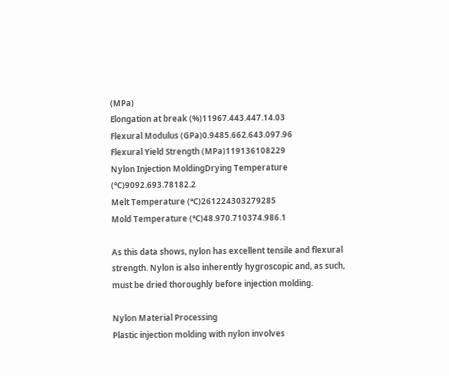(MPa)
Elongation at break (%)11967.443.447.14.03
Flexural Modulus (GPa)0.9485.662.643.097.96
Flexural Yield Strength (MPa)119136108229
Nylon Injection MoldingDrying Temperature (°C)9092.693.78182.2
Melt Temperature (°C)261224303279285
Mold Temperature (°C)48.970.710374.986.1

As this data shows, nylon has excellent tensile and flexural strength. Nylon is also inherently hygroscopic and, as such, must be dried thoroughly before injection molding.

Nylon Material Processing
Plastic injection molding with nylon involves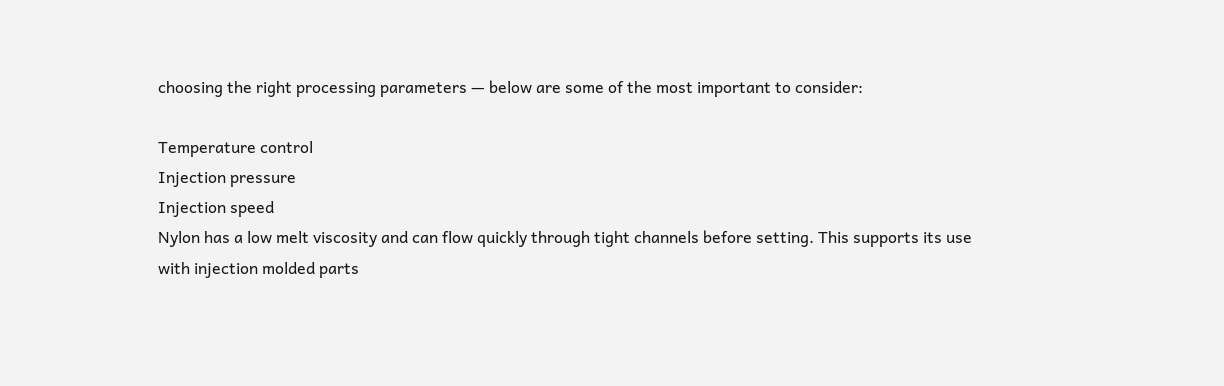choosing the right processing parameters — below are some of the most important to consider:

Temperature control
Injection pressure
Injection speed
Nylon has a low melt viscosity and can flow quickly through tight channels before setting. This supports its use with injection molded parts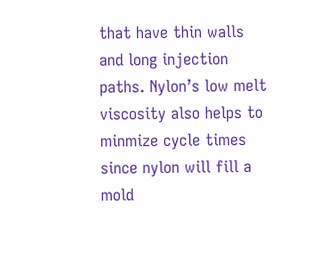that have thin walls and long injection paths. Nylon’s low melt viscosity also helps to minmize cycle times since nylon will fill a mold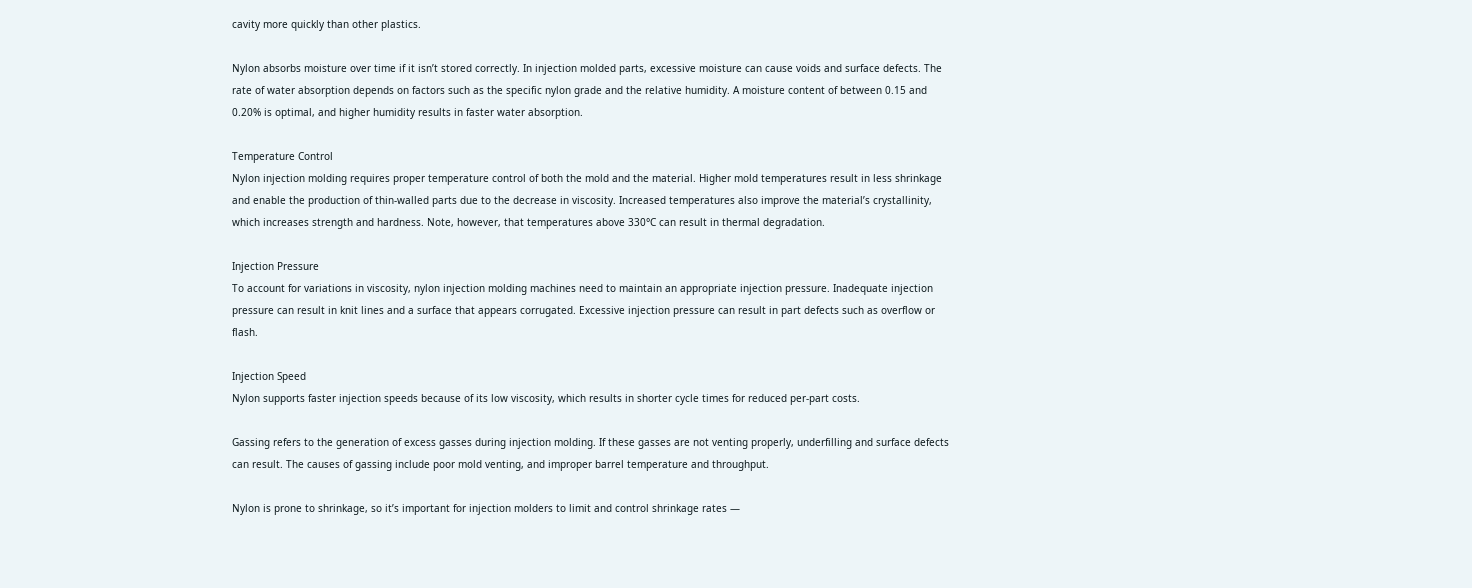cavity more quickly than other plastics.

Nylon absorbs moisture over time if it isn’t stored correctly. In injection molded parts, excessive moisture can cause voids and surface defects. The rate of water absorption depends on factors such as the specific nylon grade and the relative humidity. A moisture content of between 0.15 and 0.20% is optimal, and higher humidity results in faster water absorption.

Temperature Control
Nylon injection molding requires proper temperature control of both the mold and the material. Higher mold temperatures result in less shrinkage and enable the production of thin-walled parts due to the decrease in viscosity. Increased temperatures also improve the material’s crystallinity, which increases strength and hardness. Note, however, that temperatures above 330°C can result in thermal degradation.

Injection Pressure
To account for variations in viscosity, nylon injection molding machines need to maintain an appropriate injection pressure. Inadequate injection pressure can result in knit lines and a surface that appears corrugated. Excessive injection pressure can result in part defects such as overflow or flash.

Injection Speed
Nylon supports faster injection speeds because of its low viscosity, which results in shorter cycle times for reduced per-part costs.

Gassing refers to the generation of excess gasses during injection molding. If these gasses are not venting properly, underfilling and surface defects can result. The causes of gassing include poor mold venting, and improper barrel temperature and throughput.

Nylon is prone to shrinkage, so it’s important for injection molders to limit and control shrinkage rates —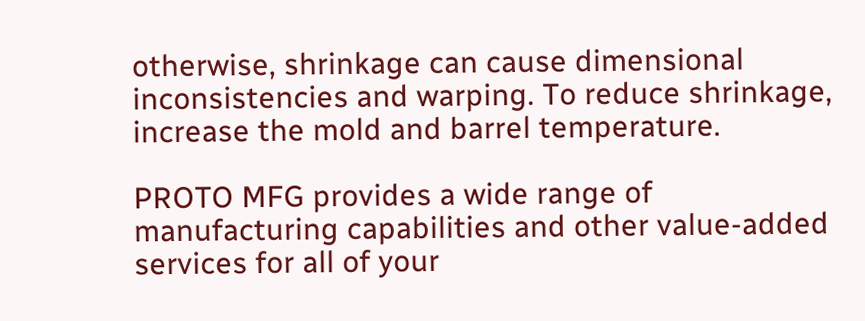otherwise, shrinkage can cause dimensional inconsistencies and warping. To reduce shrinkage, increase the mold and barrel temperature.

PROTO MFG provides a wide range of manufacturing capabilities and other value-added services for all of your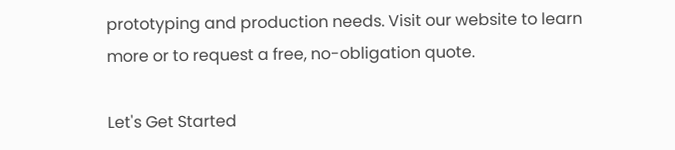prototyping and production needs. Visit our website to learn more or to request a free, no-obligation quote.

Let's Get Started